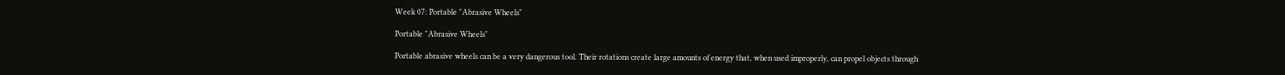Week 07: Portable "Abrasive Wheels"

Portable "Abrasive Wheels"

Portable abrasive wheels can be a very dangerous tool. Their rotations create large amounts of energy that, when used improperly, can propel objects through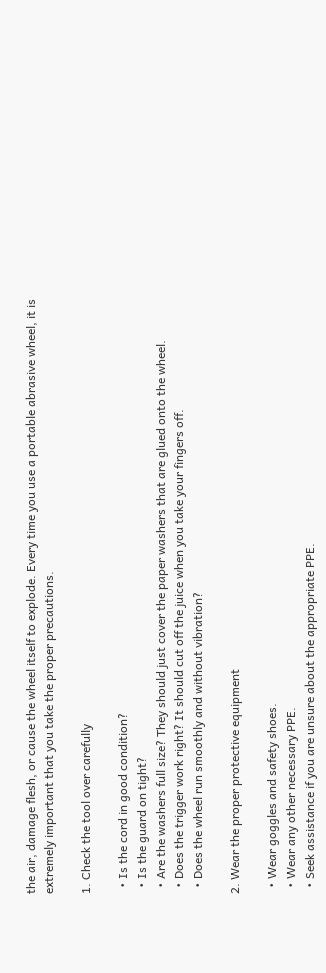the air, damage flesh, or cause the wheel itself to explode. Every time you use a portable abrasive wheel, it is extremely important that you take the proper precautions.

1. Check the tool over carefully

  • Is the cord in good condition?
  • Is the guard on tight?
  • Are the washers full size? They should just cover the paper washers that are glued onto the wheel.
  • Does the trigger work right? It should cut off the juice when you take your fingers off.
  • Does the wheel run smoothly and without vibration?

2. Wear the proper protective equipment

  • Wear goggles and safety shoes.
  • Wear any other necessary PPE.
  • Seek assistance if you are unsure about the appropriate PPE.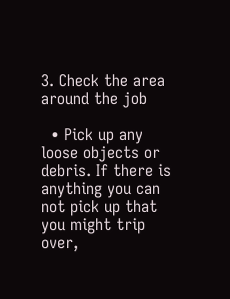3. Check the area around the job

  • Pick up any loose objects or debris. If there is anything you can not pick up that you might trip over,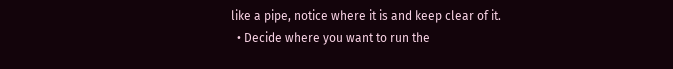like a pipe, notice where it is and keep clear of it.
  • Decide where you want to run the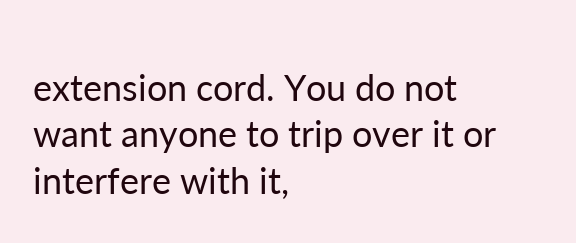extension cord. You do not want anyone to trip over it or interfere with it,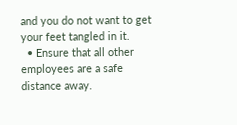and you do not want to get your feet tangled in it.
  • Ensure that all other employees are a safe distance away.